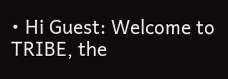• Hi Guest: Welcome to TRIBE, the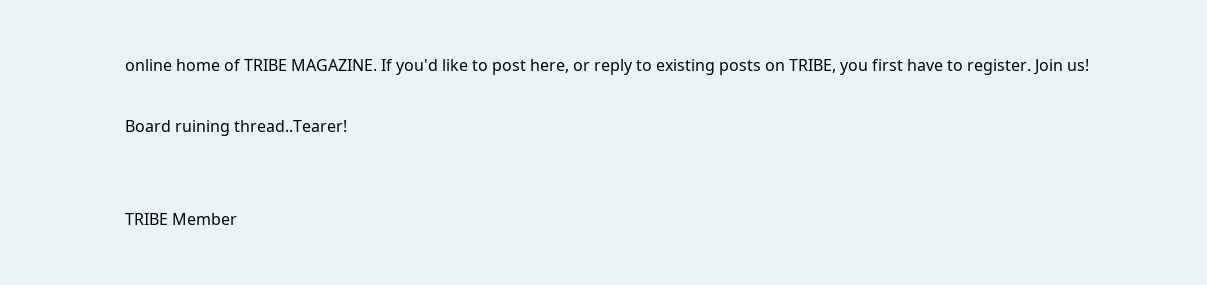online home of TRIBE MAGAZINE. If you'd like to post here, or reply to existing posts on TRIBE, you first have to register. Join us!

Board ruining thread..Tearer!


TRIBE Member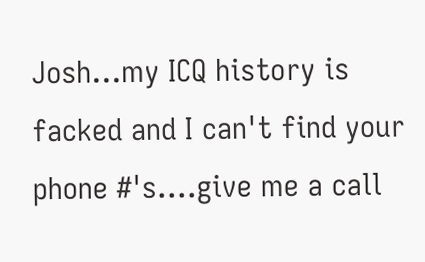Josh...my ICQ history is facked and I can't find your phone #'s....give me a call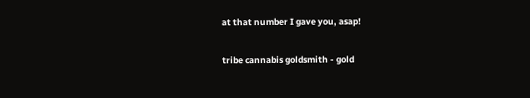at that number I gave you, asap!

tribe cannabis goldsmith - gold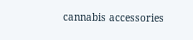cannabis accessories